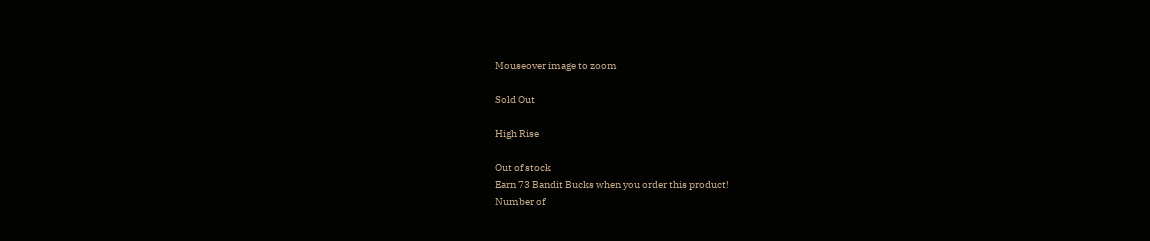Mouseover image to zoom

Sold Out

High Rise

Out of stock
Earn 73 Bandit Bucks when you order this product!
Number of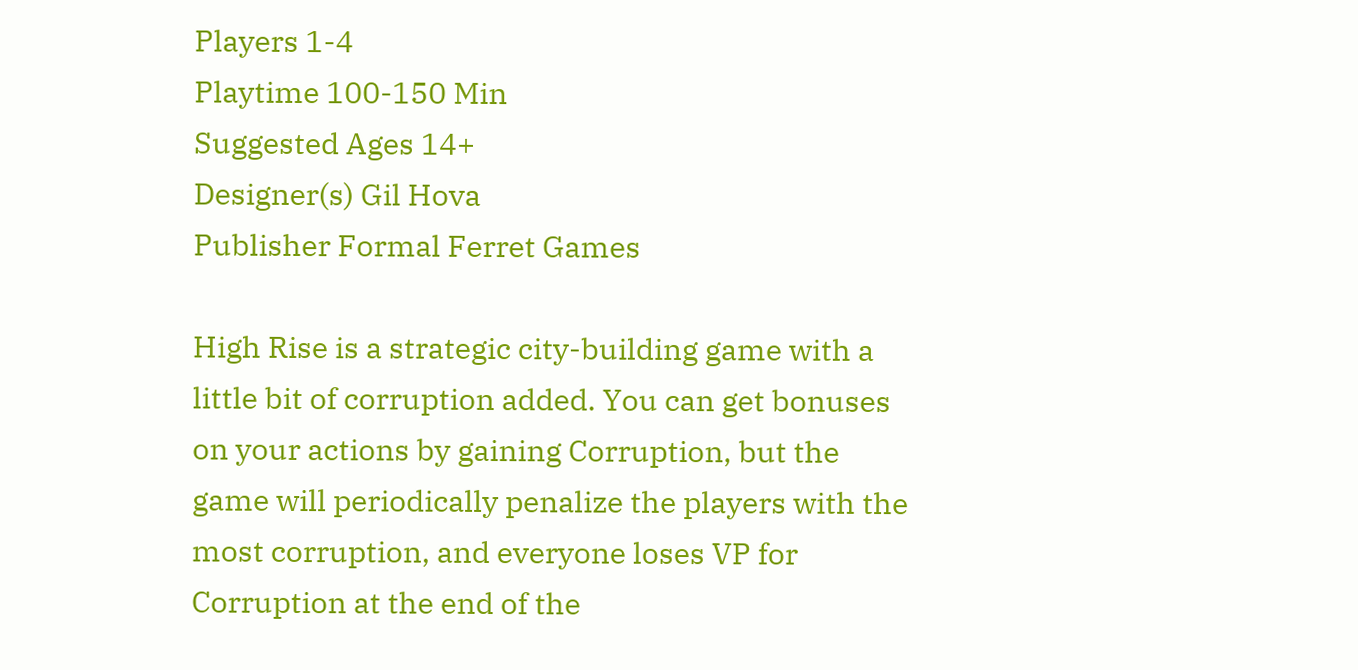Players 1-4
Playtime 100-150 Min
Suggested Ages 14+
Designer(s) Gil Hova
Publisher Formal Ferret Games

High Rise is a strategic city-building game with a little bit of corruption added. You can get bonuses on your actions by gaining Corruption, but the game will periodically penalize the players with the most corruption, and everyone loses VP for Corruption at the end of the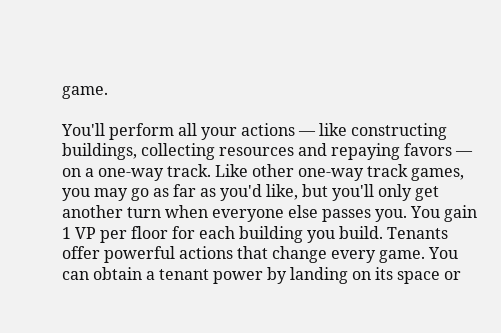game.

You'll perform all your actions — like constructing buildings, collecting resources and repaying favors — on a one-way track. Like other one-way track games, you may go as far as you'd like, but you'll only get another turn when everyone else passes you. You gain 1 VP per floor for each building you build. Tenants offer powerful actions that change every game. You can obtain a tenant power by landing on its space or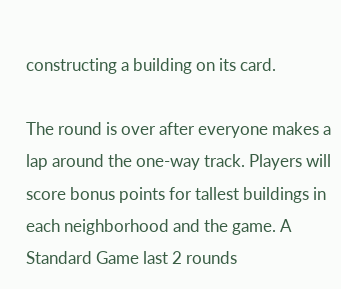constructing a building on its card.

The round is over after everyone makes a lap around the one-way track. Players will score bonus points for tallest buildings in each neighborhood and the game. A Standard Game last 2 rounds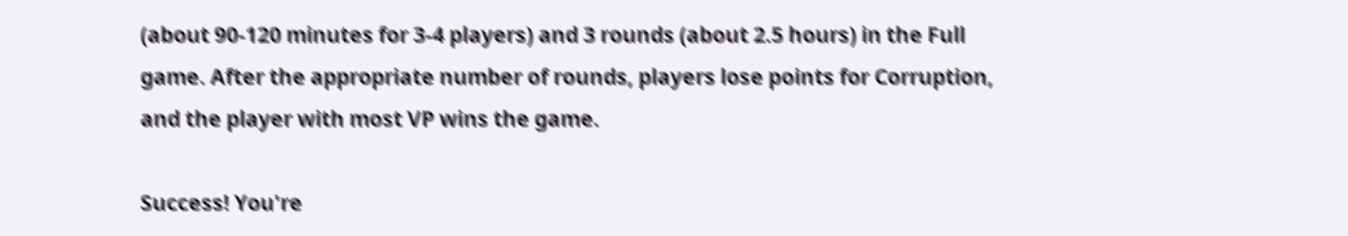(about 90-120 minutes for 3-4 players) and 3 rounds (about 2.5 hours) in the Full game. After the appropriate number of rounds, players lose points for Corruption, and the player with most VP wins the game.

Success! You're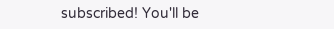subscribed! You'll be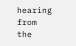hearing from the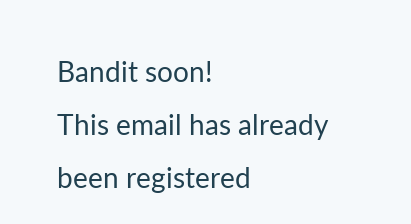Bandit soon!
This email has already been registered